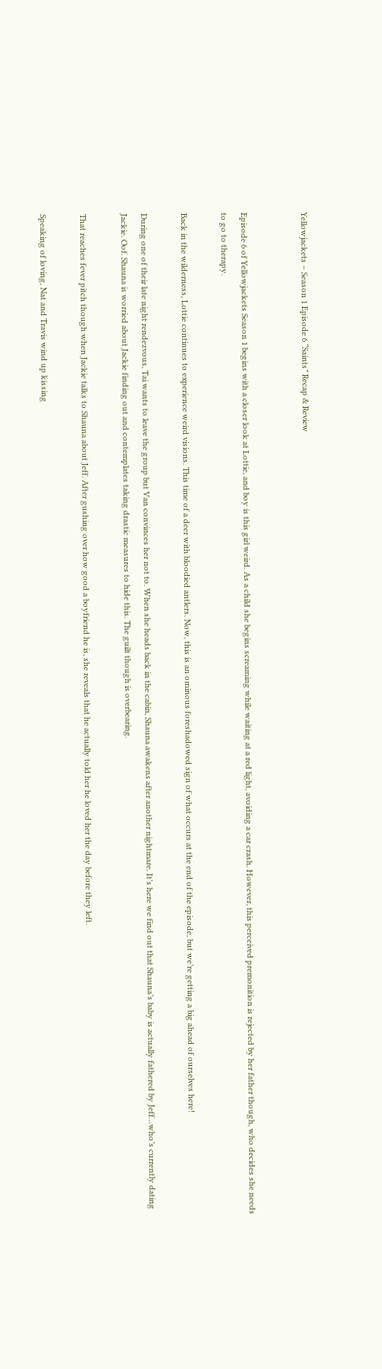Yellowjackets – Season 1 Episode 6 “Saints” Recap & Review


Episode 6 of Yellowjackets Season 1 begins with a closer look at Lottie, and boy is this girl weird. As a child she begins screaming while waiting at a red light, avoiding a car crash. However, this perceived premonition is rejected by her father though, who decides she needs to go to therapy.

Back in the wilderness, Lottie continues to experience weird visions. This time of a deer with bloodied antlers. Now, this is an ominous foreshadowed sign of what occurs at the end of the episode, but we’re getting a big ahead of ourselves here!

During one of their late night rendezvous, Tai wants to leave the group but Van convinces her not to. When she heads back in the cabin, Shauna awakens after another nightmare. It’s here we find out that Shauna’s baby is actually fathered by Jeff…who’s currently dating Jackie. Oof. Shauna is worried about Jackie finding out and contemplates taking drastic measures to hide this. The guilt though is overbearing.

That reaches fever pitch though when Jackie talks to Shauna about Jeff. After gushing over how good a boyfriend he is, she reveals that he actually told her he loved her the day before they left.

Speaking of loving, Nat and Travis wind up kissing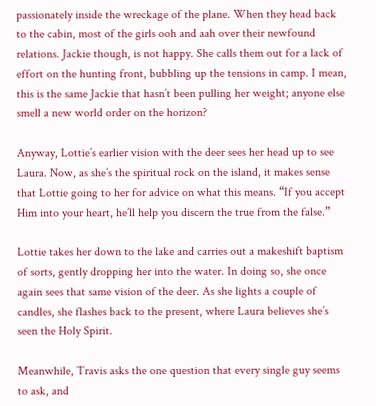passionately inside the wreckage of the plane. When they head back to the cabin, most of the girls ooh and aah over their newfound relations. Jackie though, is not happy. She calls them out for a lack of effort on the hunting front, bubbling up the tensions in camp. I mean, this is the same Jackie that hasn’t been pulling her weight; anyone else smell a new world order on the horizon?

Anyway, Lottie’s earlier vision with the deer sees her head up to see Laura. Now, as she’s the spiritual rock on the island, it makes sense that Lottie going to her for advice on what this means. “If you accept Him into your heart, he’ll help you discern the true from the false.”

Lottie takes her down to the lake and carries out a makeshift baptism of sorts, gently dropping her into the water. In doing so, she once again sees that same vision of the deer. As she lights a couple of candles, she flashes back to the present, where Laura believes she’s seen the Holy Spirit.

Meanwhile, Travis asks the one question that every single guy seems to ask, and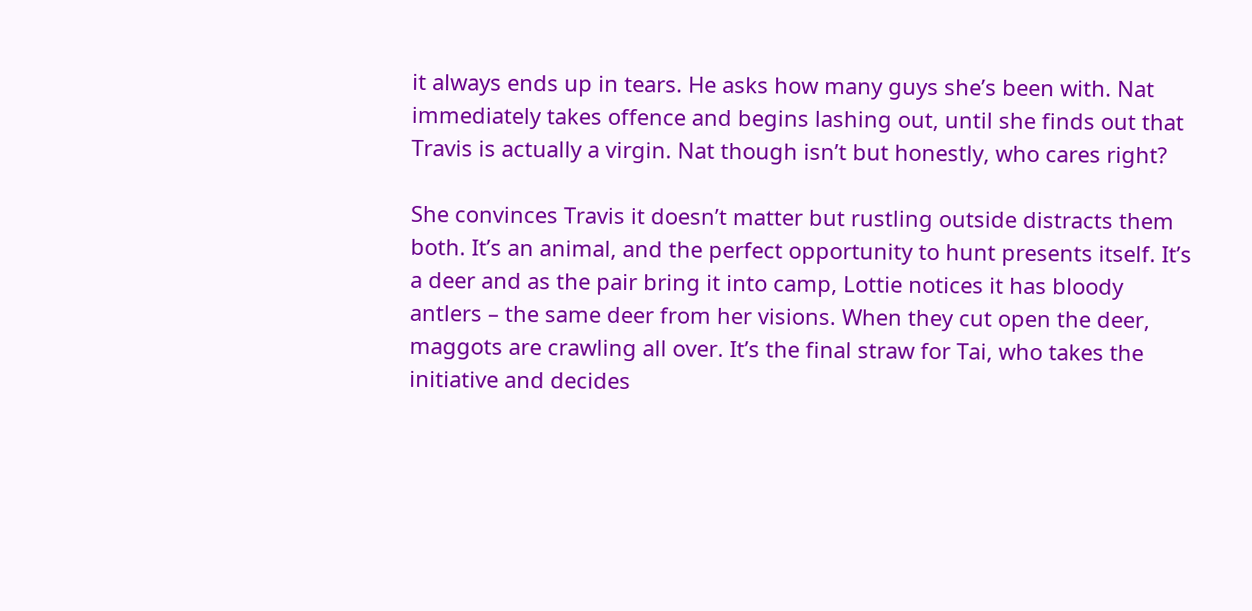it always ends up in tears. He asks how many guys she’s been with. Nat immediately takes offence and begins lashing out, until she finds out that Travis is actually a virgin. Nat though isn’t but honestly, who cares right?

She convinces Travis it doesn’t matter but rustling outside distracts them both. It’s an animal, and the perfect opportunity to hunt presents itself. It’s a deer and as the pair bring it into camp, Lottie notices it has bloody antlers – the same deer from her visions. When they cut open the deer, maggots are crawling all over. It’s the final straw for Tai, who takes the initiative and decides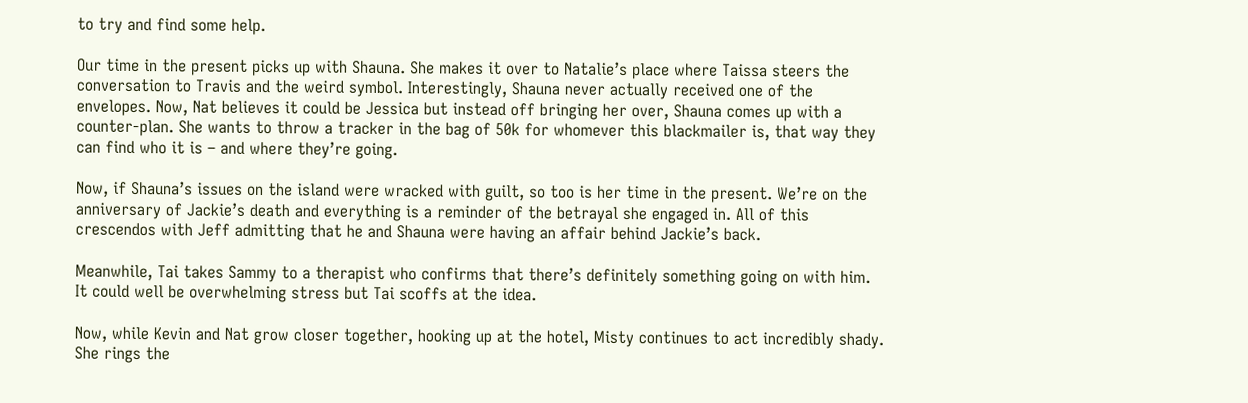to try and find some help.

Our time in the present picks up with Shauna. She makes it over to Natalie’s place where Taissa steers the conversation to Travis and the weird symbol. Interestingly, Shauna never actually received one of the envelopes. Now, Nat believes it could be Jessica but instead off bringing her over, Shauna comes up with a counter-plan. She wants to throw a tracker in the bag of 50k for whomever this blackmailer is, that way they can find who it is – and where they’re going.

Now, if Shauna’s issues on the island were wracked with guilt, so too is her time in the present. We’re on the anniversary of Jackie’s death and everything is a reminder of the betrayal she engaged in. All of this crescendos with Jeff admitting that he and Shauna were having an affair behind Jackie’s back.

Meanwhile, Tai takes Sammy to a therapist who confirms that there’s definitely something going on with him. It could well be overwhelming stress but Tai scoffs at the idea.

Now, while Kevin and Nat grow closer together, hooking up at the hotel, Misty continues to act incredibly shady. She rings the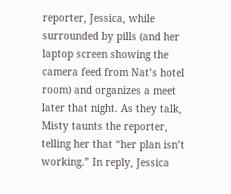reporter, Jessica, while surrounded by pills (and her laptop screen showing the camera feed from Nat’s hotel room) and organizes a meet later that night. As they talk, Misty taunts the reporter, telling her that “her plan isn’t working.” In reply, Jessica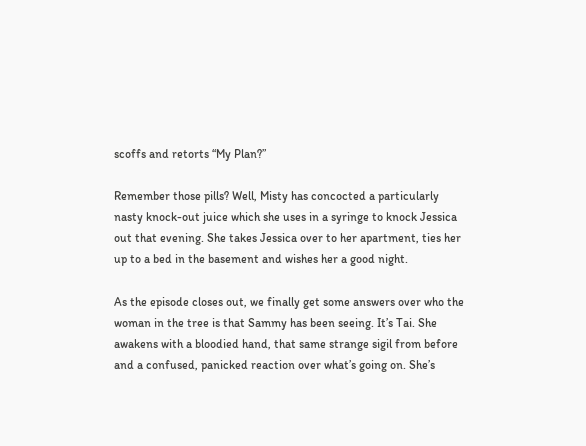scoffs and retorts “My Plan?”

Remember those pills? Well, Misty has concocted a particularly nasty knock-out juice which she uses in a syringe to knock Jessica out that evening. She takes Jessica over to her apartment, ties her up to a bed in the basement and wishes her a good night.

As the episode closes out, we finally get some answers over who the woman in the tree is that Sammy has been seeing. It’s Tai. She awakens with a bloodied hand, that same strange sigil from before and a confused, panicked reaction over what’s going on. She’s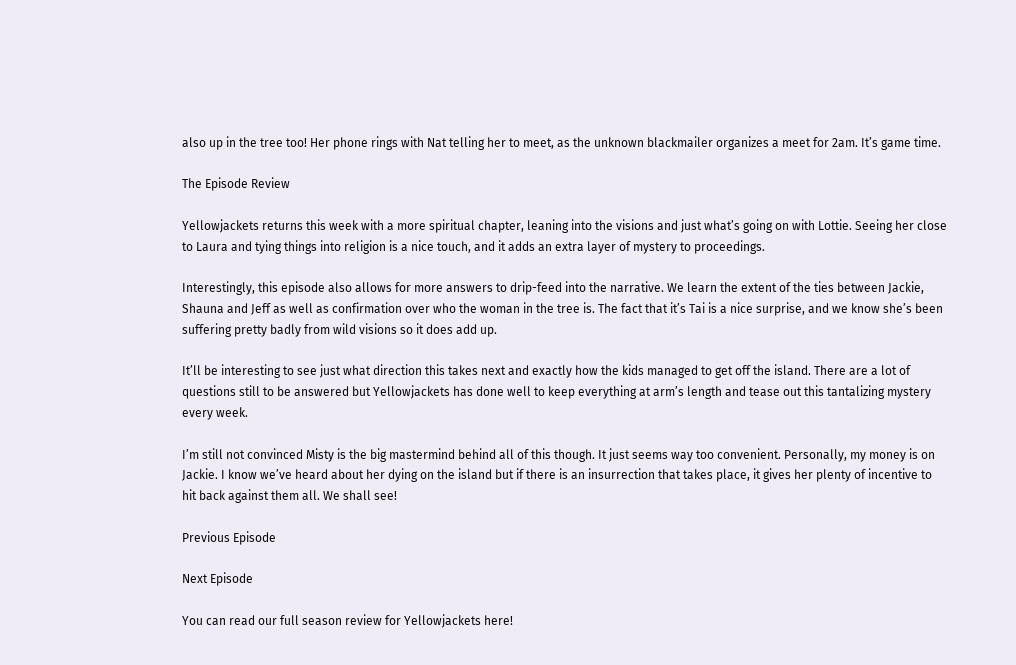also up in the tree too! Her phone rings with Nat telling her to meet, as the unknown blackmailer organizes a meet for 2am. It’s game time.

The Episode Review

Yellowjackets returns this week with a more spiritual chapter, leaning into the visions and just what’s going on with Lottie. Seeing her close to Laura and tying things into religion is a nice touch, and it adds an extra layer of mystery to proceedings.

Interestingly, this episode also allows for more answers to drip-feed into the narrative. We learn the extent of the ties between Jackie, Shauna and Jeff as well as confirmation over who the woman in the tree is. The fact that it’s Tai is a nice surprise, and we know she’s been suffering pretty badly from wild visions so it does add up.

It’ll be interesting to see just what direction this takes next and exactly how the kids managed to get off the island. There are a lot of questions still to be answered but Yellowjackets has done well to keep everything at arm’s length and tease out this tantalizing mystery every week.

I’m still not convinced Misty is the big mastermind behind all of this though. It just seems way too convenient. Personally, my money is on Jackie. I know we’ve heard about her dying on the island but if there is an insurrection that takes place, it gives her plenty of incentive to hit back against them all. We shall see!

Previous Episode

Next Episode

You can read our full season review for Yellowjackets here!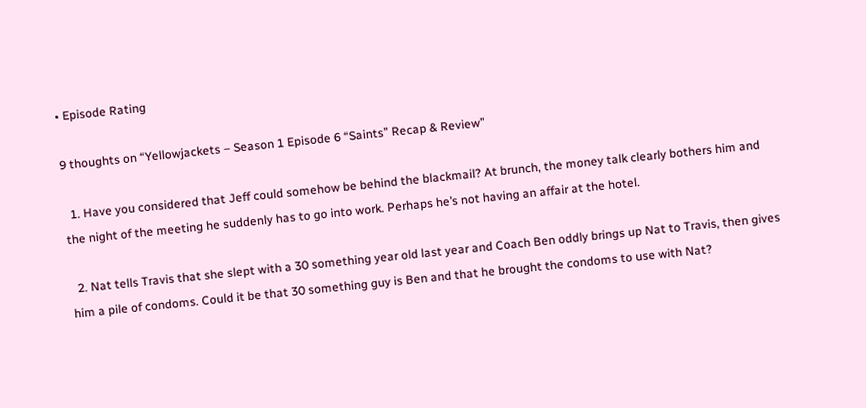• Episode Rating

9 thoughts on “Yellowjackets – Season 1 Episode 6 “Saints” Recap & Review”

  1. Have you considered that Jeff could somehow be behind the blackmail? At brunch, the money talk clearly bothers him and the night of the meeting he suddenly has to go into work. Perhaps he’s not having an affair at the hotel.

  2. Nat tells Travis that she slept with a 30 something year old last year and Coach Ben oddly brings up Nat to Travis, then gives him a pile of condoms. Could it be that 30 something guy is Ben and that he brought the condoms to use with Nat?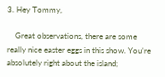3. Hey Tommy,

    Great observations, there are some really nice easter eggs in this show. You’re absolutely right about the island;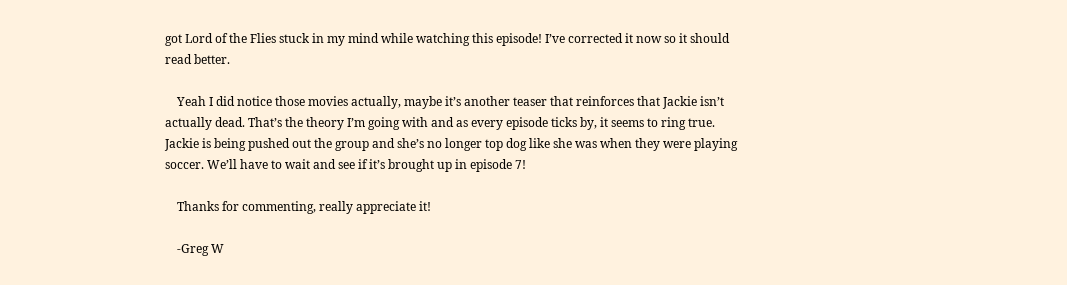got Lord of the Flies stuck in my mind while watching this episode! I’ve corrected it now so it should read better.

    Yeah I did notice those movies actually, maybe it’s another teaser that reinforces that Jackie isn’t actually dead. That’s the theory I’m going with and as every episode ticks by, it seems to ring true. Jackie is being pushed out the group and she’s no longer top dog like she was when they were playing soccer. We’ll have to wait and see if it’s brought up in episode 7!

    Thanks for commenting, really appreciate it!

    -Greg W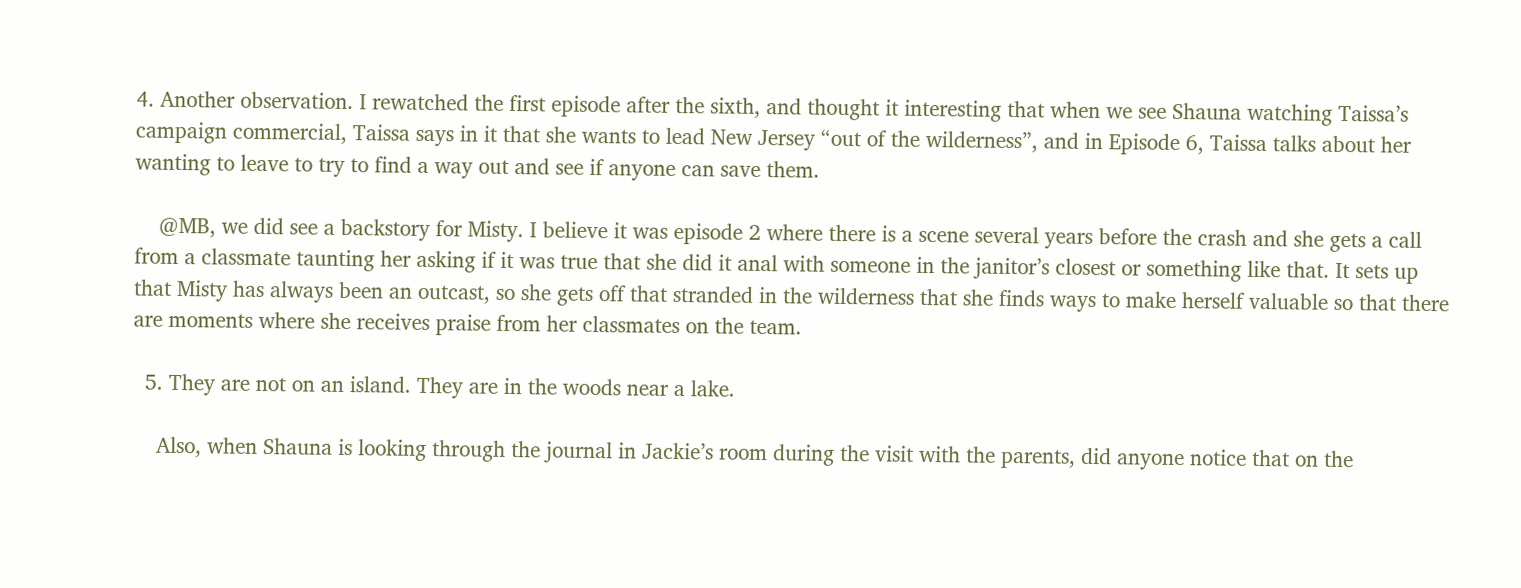4. Another observation. I rewatched the first episode after the sixth, and thought it interesting that when we see Shauna watching Taissa’s campaign commercial, Taissa says in it that she wants to lead New Jersey “out of the wilderness”, and in Episode 6, Taissa talks about her wanting to leave to try to find a way out and see if anyone can save them.

    @MB, we did see a backstory for Misty. I believe it was episode 2 where there is a scene several years before the crash and she gets a call from a classmate taunting her asking if it was true that she did it anal with someone in the janitor’s closest or something like that. It sets up that Misty has always been an outcast, so she gets off that stranded in the wilderness that she finds ways to make herself valuable so that there are moments where she receives praise from her classmates on the team.

  5. They are not on an island. They are in the woods near a lake.

    Also, when Shauna is looking through the journal in Jackie’s room during the visit with the parents, did anyone notice that on the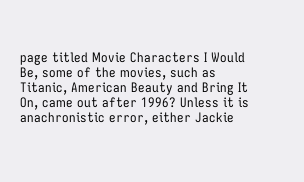page titled Movie Characters I Would Be, some of the movies, such as Titanic, American Beauty and Bring It On, came out after 1996? Unless it is anachronistic error, either Jackie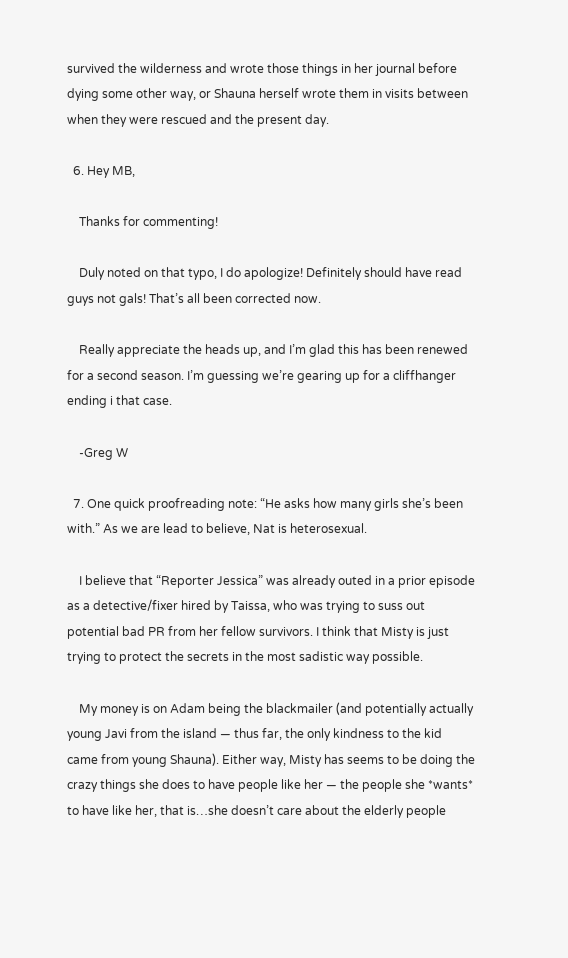survived the wilderness and wrote those things in her journal before dying some other way, or Shauna herself wrote them in visits between when they were rescued and the present day.

  6. Hey MB,

    Thanks for commenting!

    Duly noted on that typo, I do apologize! Definitely should have read guys not gals! That’s all been corrected now.

    Really appreciate the heads up, and I’m glad this has been renewed for a second season. I’m guessing we’re gearing up for a cliffhanger ending i that case.

    -Greg W

  7. One quick proofreading note: “He asks how many girls she’s been with.” As we are lead to believe, Nat is heterosexual.

    I believe that “Reporter Jessica” was already outed in a prior episode as a detective/fixer hired by Taissa, who was trying to suss out potential bad PR from her fellow survivors. I think that Misty is just trying to protect the secrets in the most sadistic way possible.

    My money is on Adam being the blackmailer (and potentially actually young Javi from the island — thus far, the only kindness to the kid came from young Shauna). Either way, Misty has seems to be doing the crazy things she does to have people like her — the people she *wants* to have like her, that is…she doesn’t care about the elderly people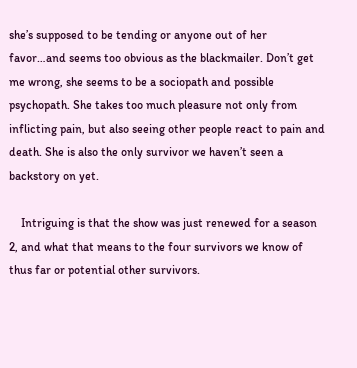she’s supposed to be tending or anyone out of her favor…and seems too obvious as the blackmailer. Don’t get me wrong, she seems to be a sociopath and possible psychopath. She takes too much pleasure not only from inflicting pain, but also seeing other people react to pain and death. She is also the only survivor we haven’t seen a backstory on yet.

    Intriguing is that the show was just renewed for a season 2, and what that means to the four survivors we know of thus far or potential other survivors.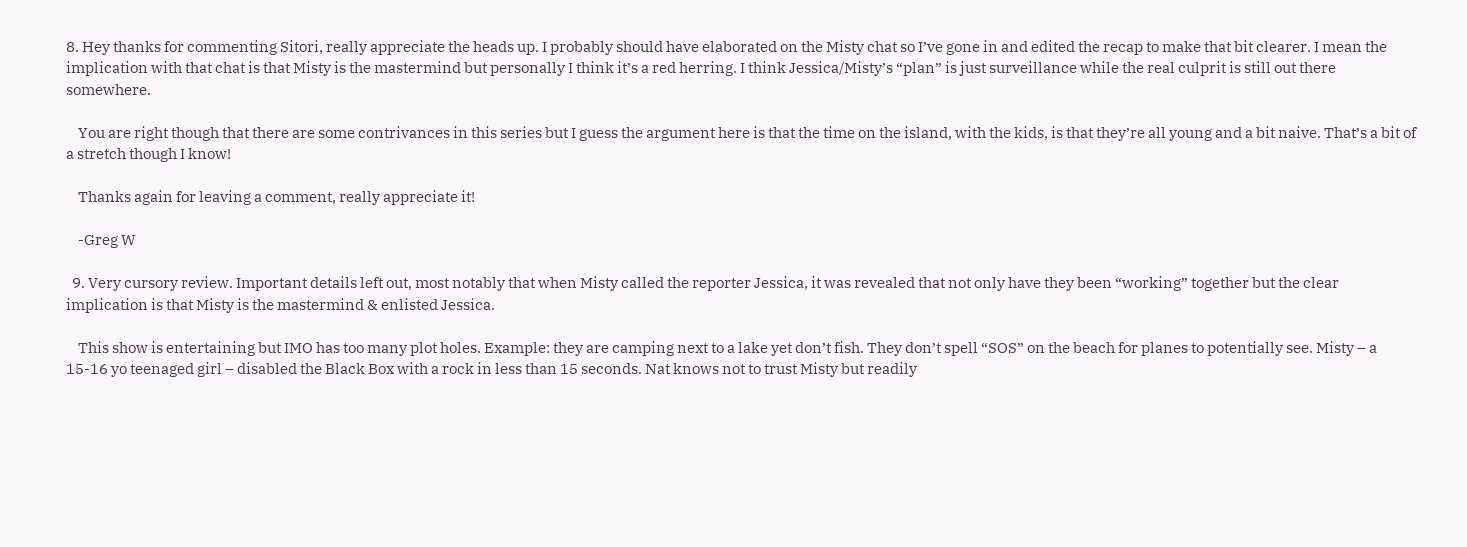8. Hey thanks for commenting Sitori, really appreciate the heads up. I probably should have elaborated on the Misty chat so I’ve gone in and edited the recap to make that bit clearer. I mean the implication with that chat is that Misty is the mastermind but personally I think it’s a red herring. I think Jessica/Misty’s “plan” is just surveillance while the real culprit is still out there somewhere.

    You are right though that there are some contrivances in this series but I guess the argument here is that the time on the island, with the kids, is that they’re all young and a bit naive. That’s a bit of a stretch though I know!

    Thanks again for leaving a comment, really appreciate it!

    -Greg W

  9. Very cursory review. Important details left out, most notably that when Misty called the reporter Jessica, it was revealed that not only have they been “working” together but the clear implication is that Misty is the mastermind & enlisted Jessica.

    This show is entertaining but IMO has too many plot holes. Example: they are camping next to a lake yet don’t fish. They don’t spell “SOS” on the beach for planes to potentially see. Misty – a 15-16 yo teenaged girl – disabled the Black Box with a rock in less than 15 seconds. Nat knows not to trust Misty but readily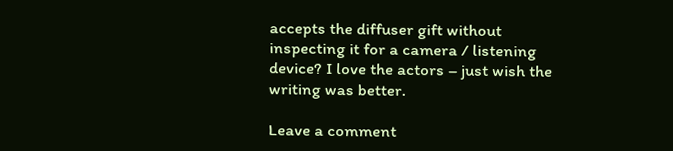accepts the diffuser gift without inspecting it for a camera / listening device? I love the actors – just wish the writing was better.

Leave a comment